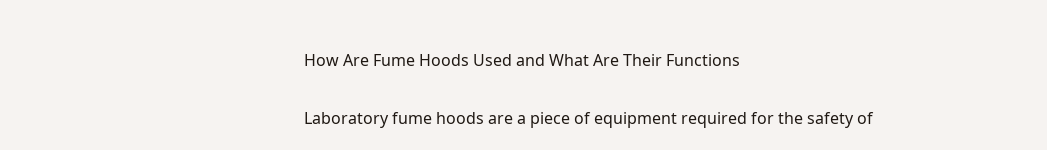How Are Fume Hoods Used and What Are Their Functions


Laboratory fume hoods are a piece of equipment required for the safety of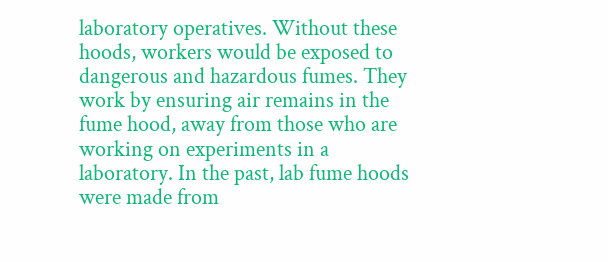laboratory operatives. Without these hoods, workers would be exposed to dangerous and hazardous fumes. They work by ensuring air remains in the fume hood, away from those who are working on experiments in a laboratory. In the past, lab fume hoods were made from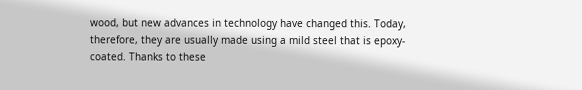wood, but new advances in technology have changed this. Today, therefore, they are usually made using a mild steel that is epoxy-coated. Thanks to these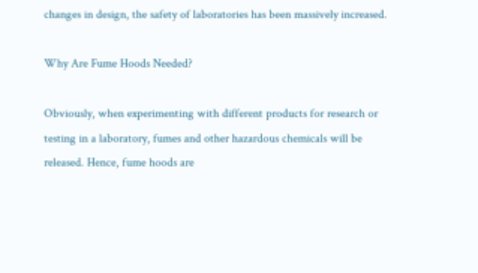changes in design, the safety of laboratories has been massively increased.

Why Are Fume Hoods Needed?

Obviously, when experimenting with different products for research or testing in a laboratory, fumes and other hazardous chemicals will be released. Hence, fume hoods are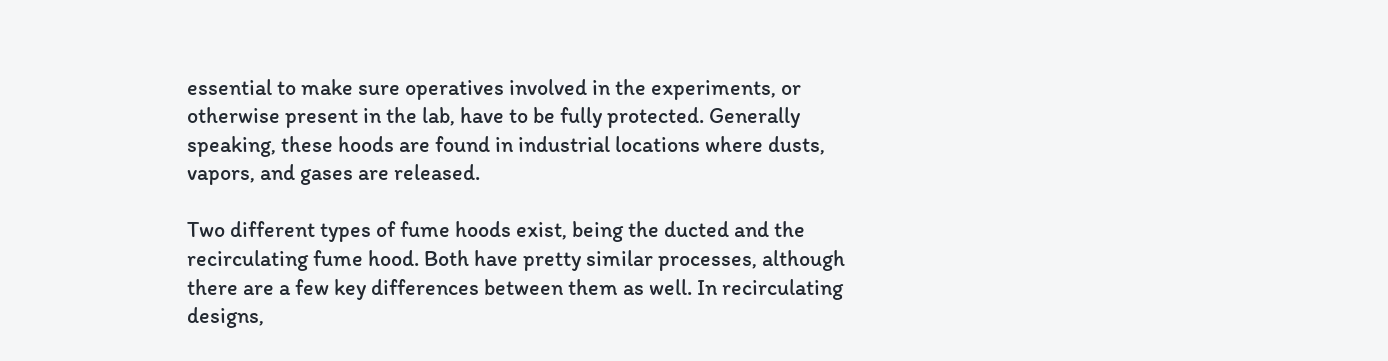essential to make sure operatives involved in the experiments, or otherwise present in the lab, have to be fully protected. Generally speaking, these hoods are found in industrial locations where dusts, vapors, and gases are released.

Two different types of fume hoods exist, being the ducted and the recirculating fume hood. Both have pretty similar processes, although there are a few key differences between them as well. In recirculating designs,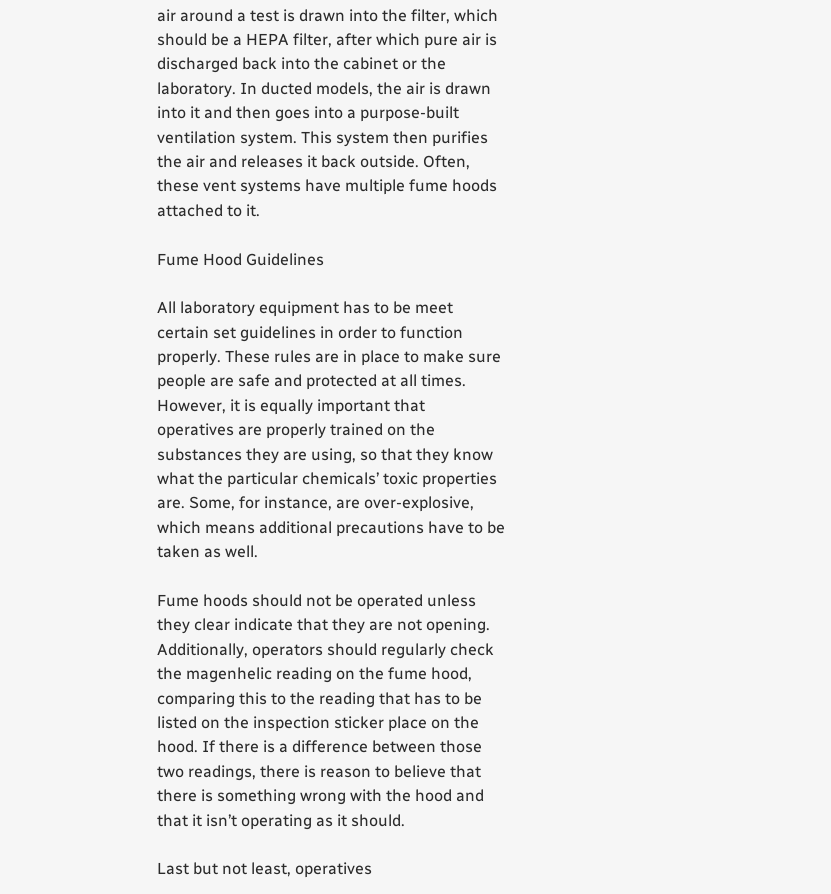air around a test is drawn into the filter, which should be a HEPA filter, after which pure air is discharged back into the cabinet or the laboratory. In ducted models, the air is drawn into it and then goes into a purpose-built ventilation system. This system then purifies the air and releases it back outside. Often, these vent systems have multiple fume hoods attached to it.

Fume Hood Guidelines

All laboratory equipment has to be meet certain set guidelines in order to function properly. These rules are in place to make sure people are safe and protected at all times. However, it is equally important that operatives are properly trained on the substances they are using, so that they know what the particular chemicals’ toxic properties are. Some, for instance, are over-explosive, which means additional precautions have to be taken as well.

Fume hoods should not be operated unless they clear indicate that they are not opening. Additionally, operators should regularly check the magenhelic reading on the fume hood, comparing this to the reading that has to be listed on the inspection sticker place on the hood. If there is a difference between those two readings, there is reason to believe that there is something wrong with the hood and that it isn’t operating as it should.

Last but not least, operatives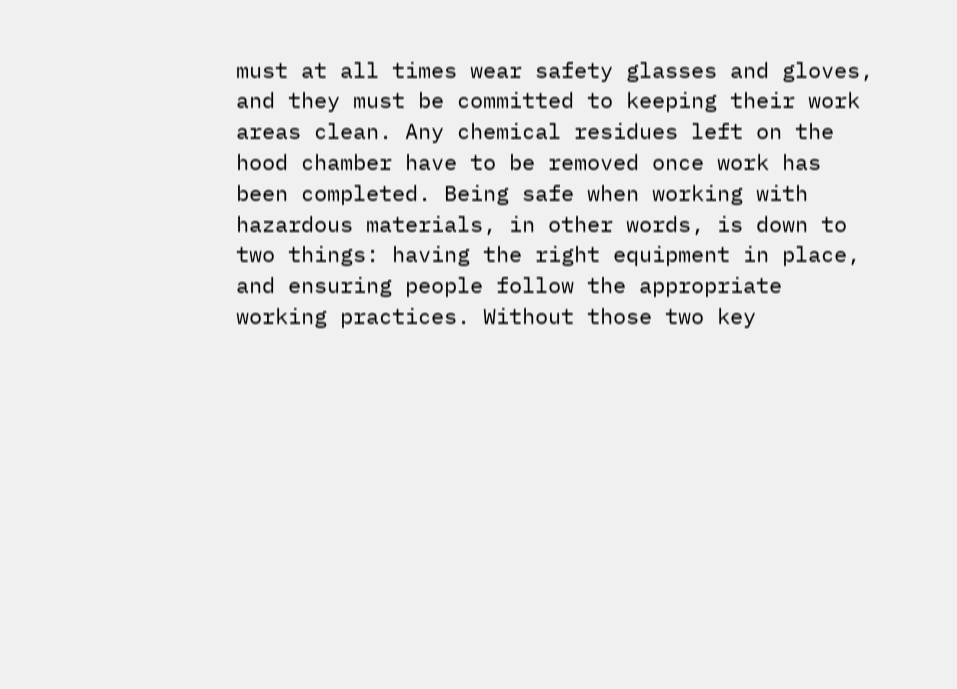must at all times wear safety glasses and gloves, and they must be committed to keeping their work areas clean. Any chemical residues left on the hood chamber have to be removed once work has been completed. Being safe when working with hazardous materials, in other words, is down to two things: having the right equipment in place, and ensuring people follow the appropriate working practices. Without those two key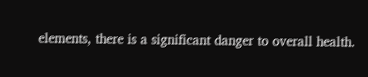elements, there is a significant danger to overall health.